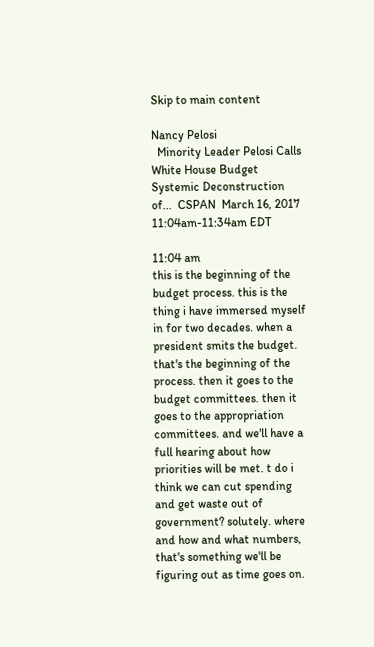Skip to main content

Nancy Pelosi
  Minority Leader Pelosi Calls White House Budget Systemic Deconstruction of...  CSPAN  March 16, 2017 11:04am-11:34am EDT

11:04 am
this is the beginning of the budget process. this is the thing i have immersed myself in for two decades. when a president smits the budget. that's the beginning of the process. then it goes to the budget committees. then it goes to the appropriation committees. and we'll have a full hearing about how priorities will be met. t do i think we can cut spending and get waste out of government? solutely. where and how and what numbers, that's something we'll be figuring out as time goes on.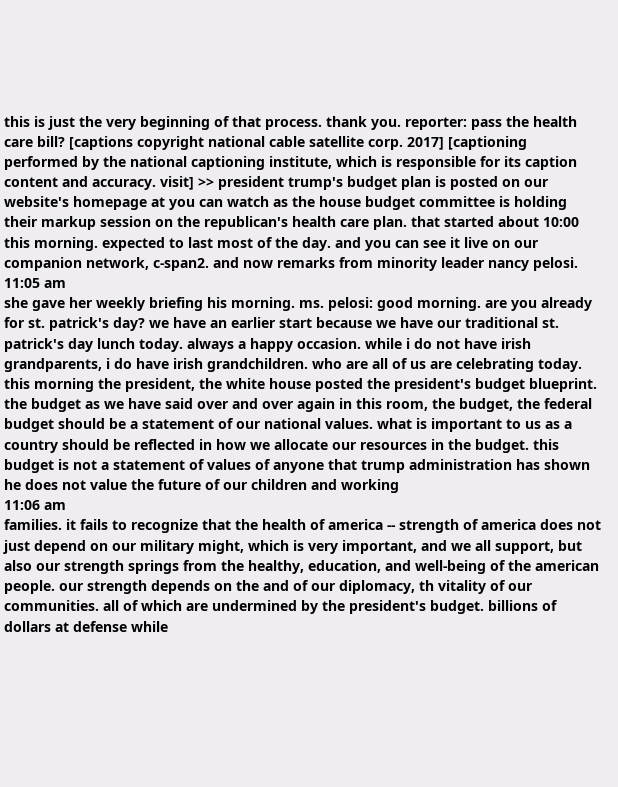this is just the very beginning of that process. thank you. reporter: pass the health care bill? [captions copyright national cable satellite corp. 2017] [captioning performed by the national captioning institute, which is responsible for its caption content and accuracy. visit] >> president trump's budget plan is posted on our website's homepage at you can watch as the house budget committee is holding their markup session on the republican's health care plan. that started about 10:00 this morning. expected to last most of the day. and you can see it live on our companion network, c-span2. and now remarks from minority leader nancy pelosi.
11:05 am
she gave her weekly briefing his morning. ms. pelosi: good morning. are you already for st. patrick's day? we have an earlier start because we have our traditional st. patrick's day lunch today. always a happy occasion. while i do not have irish grandparents, i do have irish grandchildren. who are all of us are celebrating today. this morning the president, the white house posted the president's budget blueprint. the budget as we have said over and over again in this room, the budget, the federal budget should be a statement of our national values. what is important to us as a country should be reflected in how we allocate our resources in the budget. this budget is not a statement of values of anyone that trump administration has shown he does not value the future of our children and working
11:06 am
families. it fails to recognize that the health of america -- strength of america does not just depend on our military might, which is very important, and we all support, but also our strength springs from the healthy, education, and well-being of the american people. our strength depends on the and of our diplomacy, th vitality of our communities. all of which are undermined by the president's budget. billions of dollars at defense while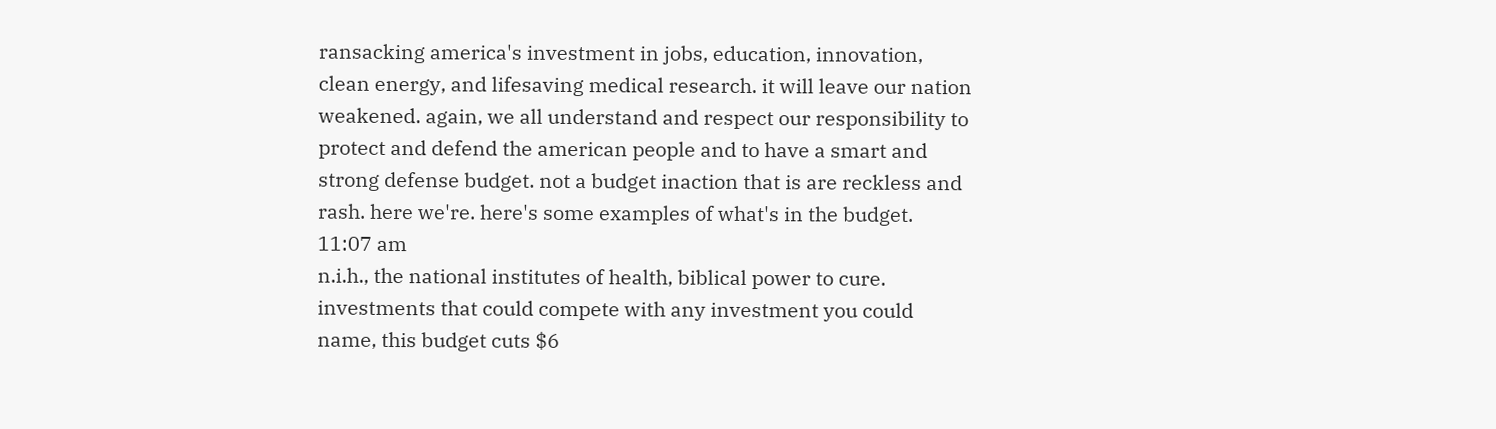ransacking america's investment in jobs, education, innovation, clean energy, and lifesaving medical research. it will leave our nation weakened. again, we all understand and respect our responsibility to protect and defend the american people and to have a smart and strong defense budget. not a budget inaction that is are reckless and rash. here we're. here's some examples of what's in the budget.
11:07 am
n.i.h., the national institutes of health, biblical power to cure. investments that could compete with any investment you could name, this budget cuts $6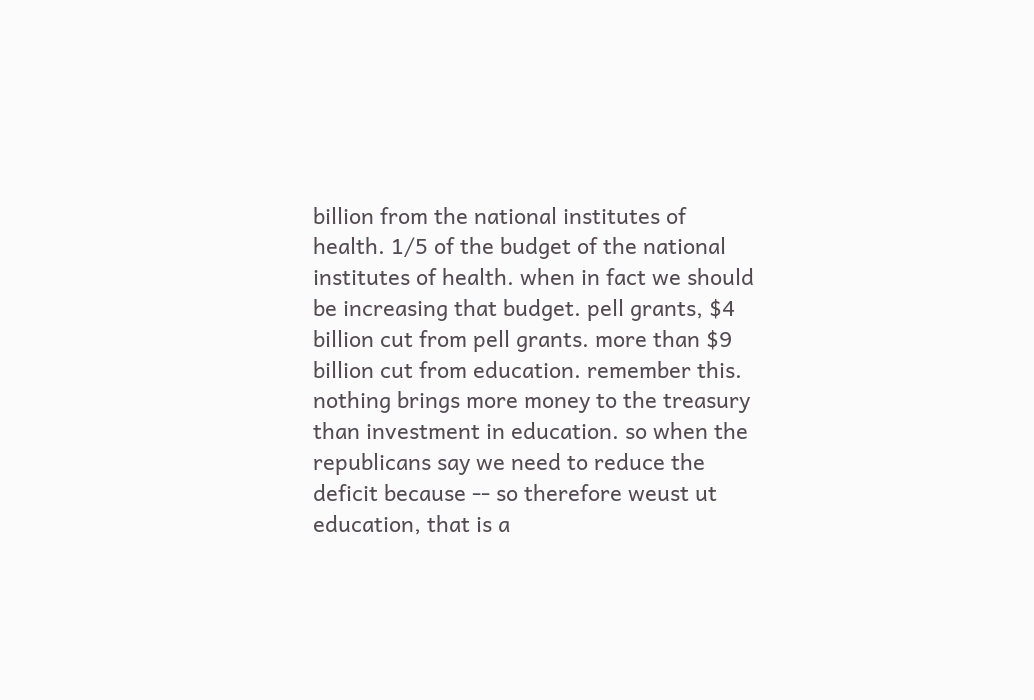billion from the national institutes of health. 1/5 of the budget of the national institutes of health. when in fact we should be increasing that budget. pell grants, $4 billion cut from pell grants. more than $9 billion cut from education. remember this. nothing brings more money to the treasury than investment in education. so when the republicans say we need to reduce the deficit because -- so therefore weust ut education, that is a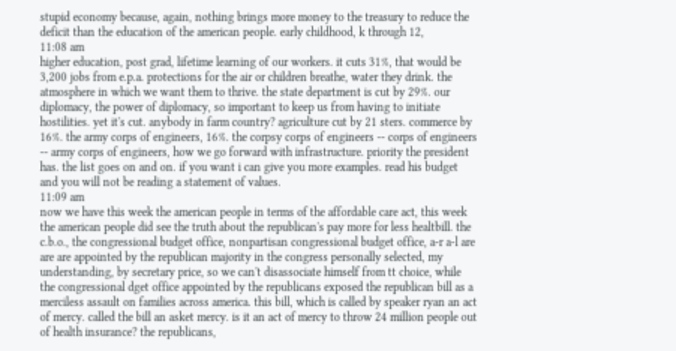stupid economy because, again, nothing brings more money to the treasury to reduce the deficit than the education of the american people. early childhood, k through 12,
11:08 am
higher education, post grad, lifetime learning of our workers. it cuts 31%, that would be 3,200 jobs from e.p.a. protections for the air or children breathe, water they drink. the atmosphere in which we want them to thrive. the state department is cut by 29%. our diplomacy, the power of diplomacy, so important to keep us from having to initiate hostilities. yet it's cut. anybody in farm country? agriculture cut by 21 sters. commerce by 16%. the army corps of engineers, 16%. the corpsy corps of engineers -- corps of engineers -- army corps of engineers, how we go forward with infrastructure. priority the president has. the list goes on and on. if you want i can give you more examples. read his budget and you will not be reading a statement of values.
11:09 am
now we have this week the american people in terms of the affordable care act, this week the american people did see the truth about the republican's pay more for less healtbill. the c.b.o., the congressional budget office, nonpartisan congressional budget office, a-r a-l are are are appointed by the republican majority in the congress personally selected, my understanding, by secretary price, so we can't disassociate himself from tt choice, while the congressional dget office appointed by the republicans exposed the republican bill as a merciless assault on families across america. this bill, which is called by speaker ryan an act of mercy. called the bill an asket mercy. is it an act of mercy to throw 24 million people out of health insurance? the republicans,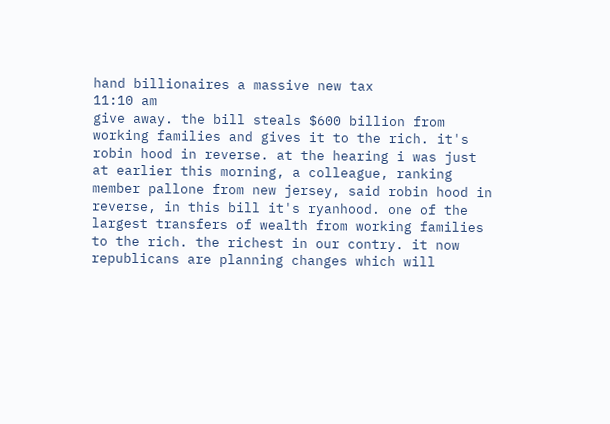hand billionaires a massive new tax
11:10 am
give away. the bill steals $600 billion from working families and gives it to the rich. it's robin hood in reverse. at the hearing i was just at earlier this morning, a colleague, ranking member pallone from new jersey, said robin hood in reverse, in this bill it's ryanhood. one of the largest transfers of wealth from working families to the rich. the richest in our contry. it now republicans are planning changes which will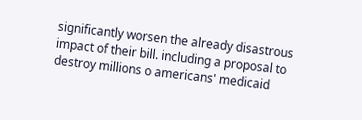significantly worsen the already disastrous impact of their bill. including a proposal to destroy millions o americans' medicaid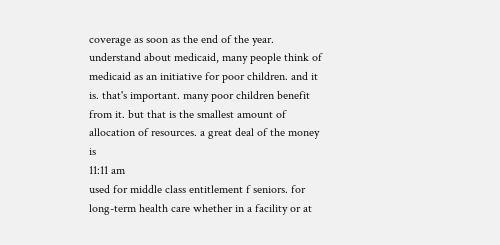coverage as soon as the end of the year. understand about medicaid, many people think of medicaid as an initiative for poor children. and it is. that's important. many poor children benefit from it. but that is the smallest amount of allocation of resources. a great deal of the money is
11:11 am
used for middle class entitlement f seniors. for long-term health care whether in a facility or at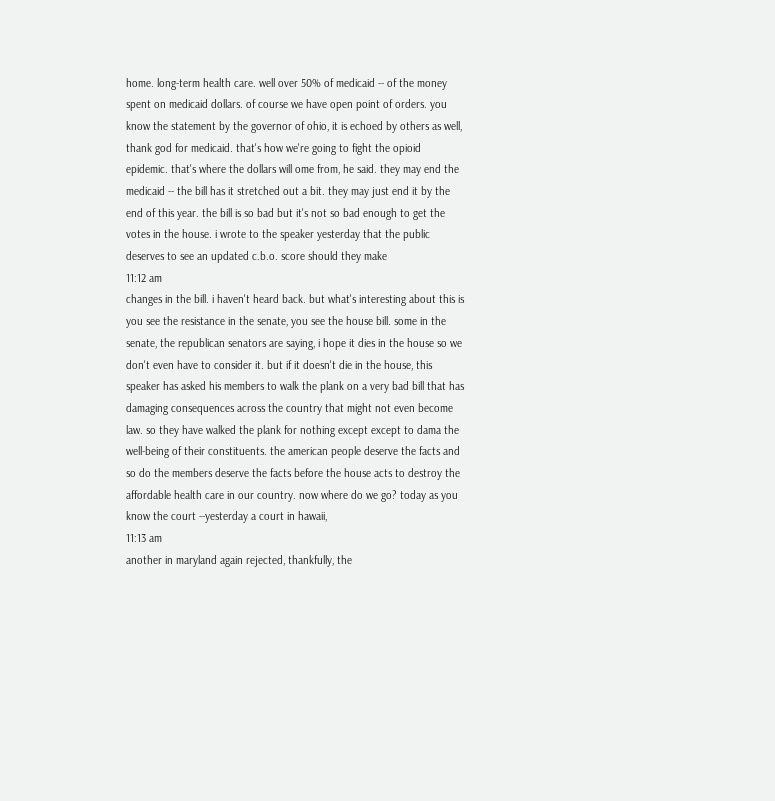home. long-term health care. well over 50% of medicaid -- of the money spent on medicaid dollars. of course we have open point of orders. you know the statement by the governor of ohio, it is echoed by others as well, thank god for medicaid. that's how we're going to fight the opioid epidemic. that's where the dollars will ome from, he said. they may end the medicaid -- the bill has it stretched out a bit. they may just end it by the end of this year. the bill is so bad but it's not so bad enough to get the votes in the house. i wrote to the speaker yesterday that the public deserves to see an updated c.b.o. score should they make
11:12 am
changes in the bill. i haven't heard back. but what's interesting about this is you see the resistance in the senate, you see the house bill. some in the senate, the republican senators are saying, i hope it dies in the house so we don't even have to consider it. but if it doesn't die in the house, this speaker has asked his members to walk the plank on a very bad bill that has damaging consequences across the country that might not even become law. so they have walked the plank for nothing except except to dama the well-being of their constituents. the american people deserve the facts and so do the members deserve the facts before the house acts to destroy the affordable health care in our country. now where do we go? today as you know the court --yesterday a court in hawaii,
11:13 am
another in maryland again rejected, thankfully, the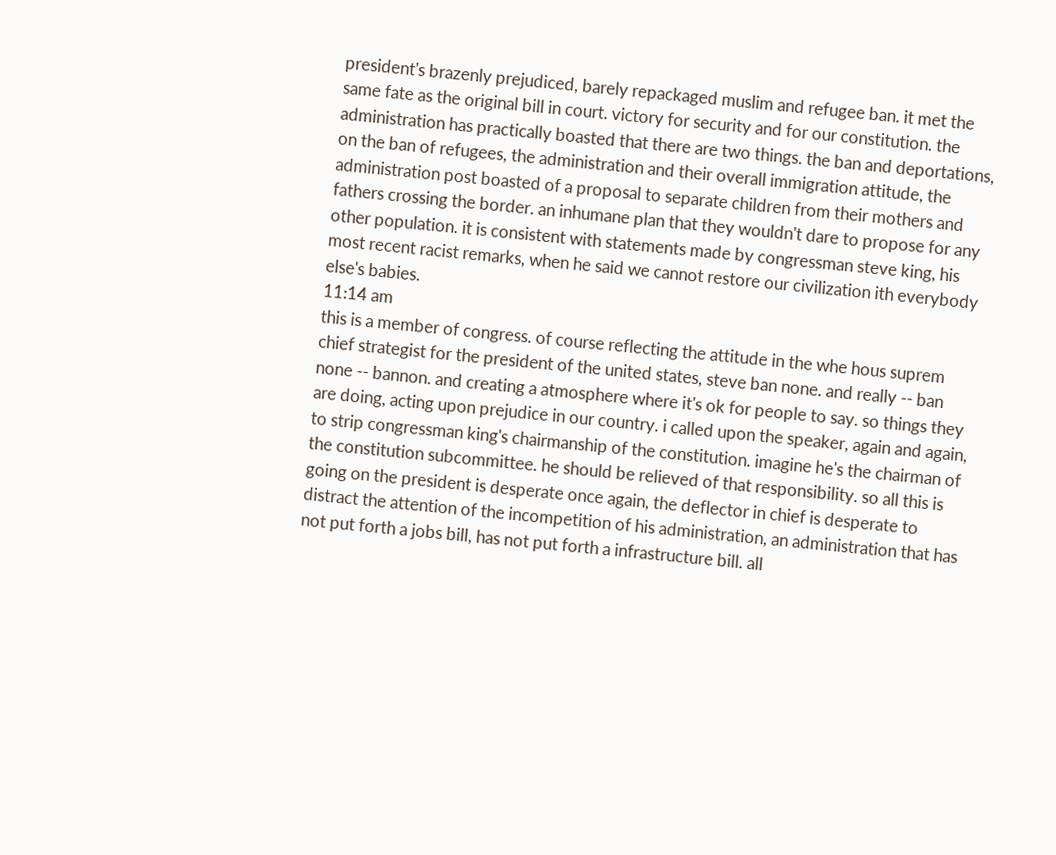president's brazenly prejudiced, barely repackaged muslim and refugee ban. it met the same fate as the original bill in court. victory for security and for our constitution. the administration has practically boasted that there are two things. the ban and deportations, on the ban of refugees, the administration and their overall immigration attitude, the administration post boasted of a proposal to separate children from their mothers and fathers crossing the border. an inhumane plan that they wouldn't dare to propose for any other population. it is consistent with statements made by congressman steve king, his most recent racist remarks, when he said we cannot restore our civilization ith everybody else's babies.
11:14 am
this is a member of congress. of course reflecting the attitude in the whe hous suprem chief strategist for the president of the united states, steve ban none. and really -- ban none -- bannon. and creating a atmosphere where it's ok for people to say. so things they are doing, acting upon prejudice in our country. i called upon the speaker, again and again, to strip congressman king's chairmanship of the constitution. imagine he's the chairman of the constitution subcommittee. he should be relieved of that responsibility. so all this is going on the president is desperate once again, the deflector in chief is desperate to distract the attention of the incompetition of his administration, an administration that has not put forth a jobs bill, has not put forth a infrastructure bill. all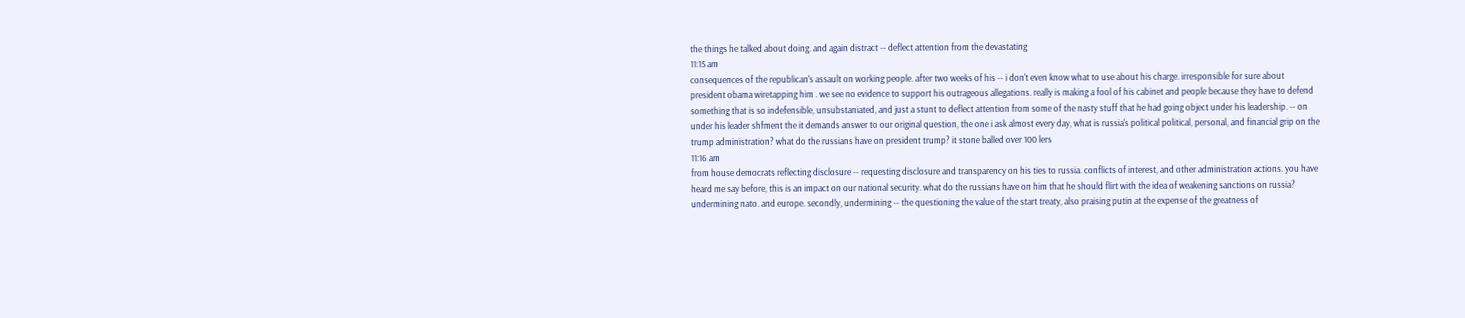the things he talked about doing. and again distract -- deflect attention from the devastating
11:15 am
consequences of the republican's assault on working people. after two weeks of his -- i don't even know what to use about his charge. irresponsible for sure about president obama wiretapping him . we see no evidence to support his outrageous allegations. really is making a fool of his cabinet and people because they have to defend something that is so indefensible, unsubstaniated, and just a stunt to deflect attention from some of the nasty stuff that he had going object under his leadership. -- on under his leader shfment the it demands answer to our original question, the one i ask almost every day, what is russia's political political, personal, and financial grip on the trump administration? what do the russians have on president trump? it stone balled over 100 lers
11:16 am
from house democrats reflecting disclosure -- requesting disclosure and transparency on his ties to russia. conflicts of interest, and other administration actions. you have heard me say before, this is an impact on our national security. what do the russians have on him that he should flirt with the idea of weakening sanctions on russia? undermining nato. and europe. secondly, undermining -- the questioning the value of the start treaty, also praising putin at the expense of the greatness of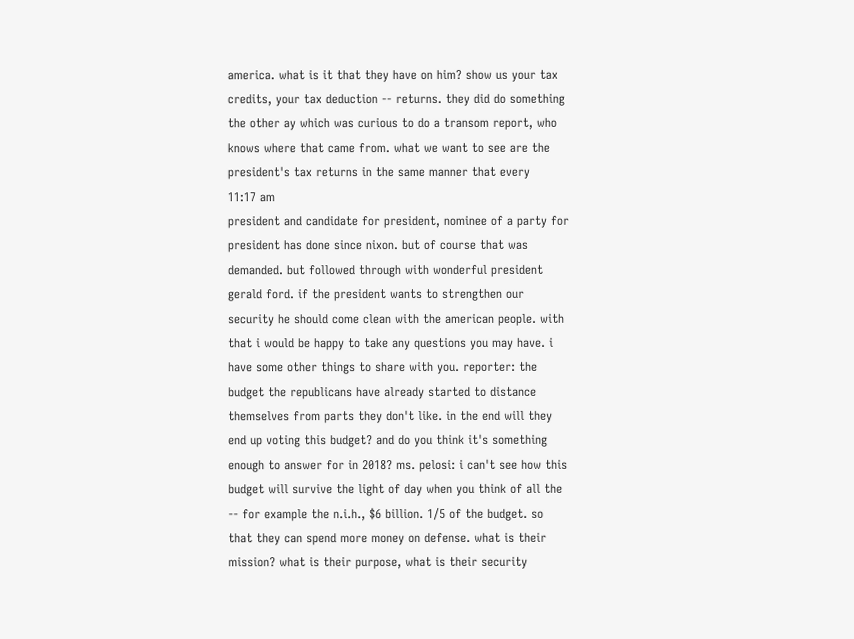america. what is it that they have on him? show us your tax credits, your tax deduction -- returns. they did do something the other ay which was curious to do a transom report, who knows where that came from. what we want to see are the president's tax returns in the same manner that every
11:17 am
president and candidate for president, nominee of a party for president has done since nixon. but of course that was demanded. but followed through with wonderful president gerald ford. if the president wants to strengthen our security he should come clean with the american people. with that i would be happy to take any questions you may have. i have some other things to share with you. reporter: the budget the republicans have already started to distance themselves from parts they don't like. in the end will they end up voting this budget? and do you think it's something enough to answer for in 2018? ms. pelosi: i can't see how this budget will survive the light of day when you think of all the -- for example the n.i.h., $6 billion. 1/5 of the budget. so that they can spend more money on defense. what is their mission? what is their purpose, what is their security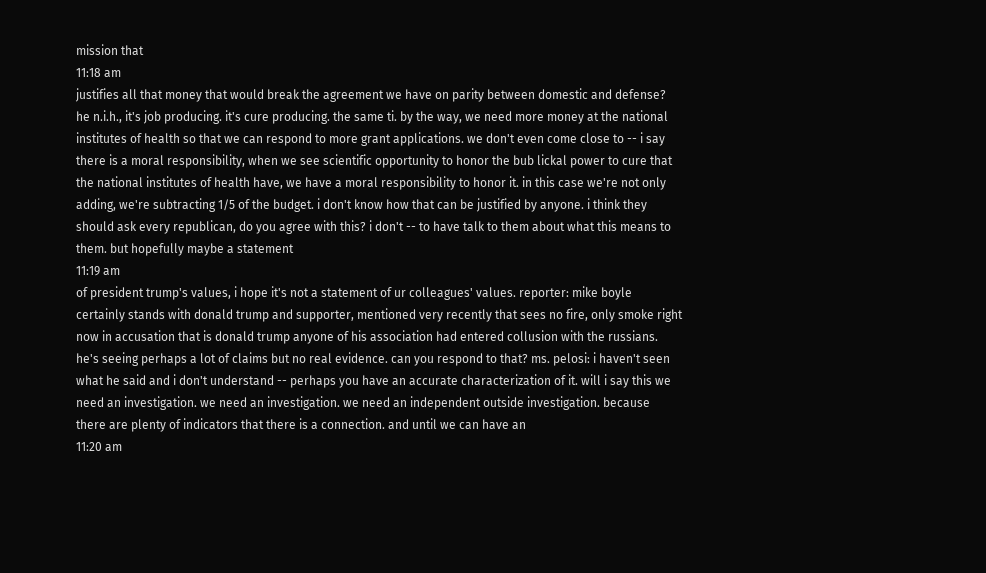mission that
11:18 am
justifies all that money that would break the agreement we have on parity between domestic and defense? he n.i.h., it's job producing. it's cure producing. the same ti. by the way, we need more money at the national institutes of health so that we can respond to more grant applications. we don't even come close to -- i say there is a moral responsibility, when we see scientific opportunity to honor the bub lickal power to cure that the national institutes of health have, we have a moral responsibility to honor it. in this case we're not only adding, we're subtracting 1/5 of the budget. i don't know how that can be justified by anyone. i think they should ask every republican, do you agree with this? i don't -- to have talk to them about what this means to them. but hopefully maybe a statement
11:19 am
of president trump's values, i hope it's not a statement of ur colleagues' values. reporter: mike boyle certainly stands with donald trump and supporter, mentioned very recently that sees no fire, only smoke right now in accusation that is donald trump anyone of his association had entered collusion with the russians. he's seeing perhaps a lot of claims but no real evidence. can you respond to that? ms. pelosi: i haven't seen what he said and i don't understand -- perhaps you have an accurate characterization of it. will i say this we need an investigation. we need an investigation. we need an independent outside investigation. because there are plenty of indicators that there is a connection. and until we can have an
11:20 am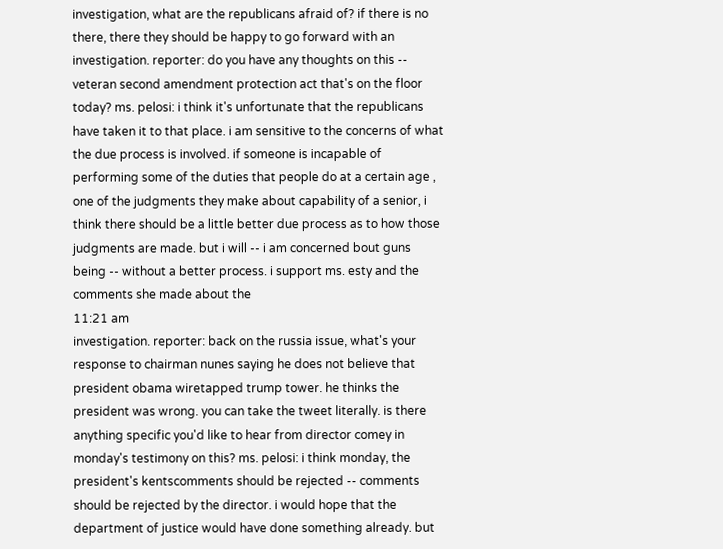investigation, what are the republicans afraid of? if there is no there, there they should be happy to go forward with an investigation. reporter: do you have any thoughts on this -- veteran second amendment protection act that's on the floor today? ms. pelosi: i think it's unfortunate that the republicans have taken it to that place. i am sensitive to the concerns of what the due process is involved. if someone is incapable of performing some of the duties that people do at a certain age , one of the judgments they make about capability of a senior, i think there should be a little better due process as to how those judgments are made. but i will -- i am concerned bout guns being -- without a better process. i support ms. esty and the comments she made about the
11:21 am
investigation. reporter: back on the russia issue, what's your response to chairman nunes saying he does not believe that president obama wiretapped trump tower. he thinks the president was wrong. you can take the tweet literally. is there anything specific you'd like to hear from director comey in monday's testimony on this? ms. pelosi: i think monday, the president's kentscomments should be rejected -- comments should be rejected by the director. i would hope that the department of justice would have done something already. but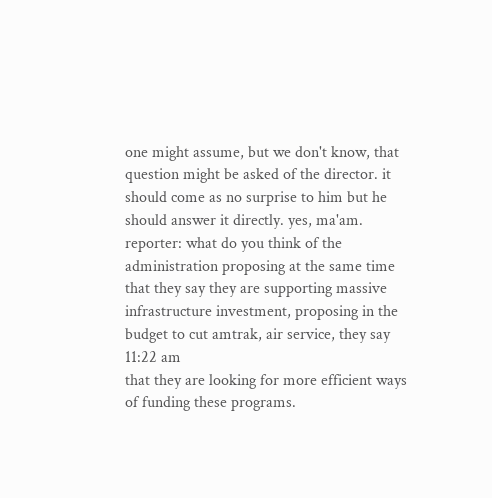one might assume, but we don't know, that question might be asked of the director. it should come as no surprise to him but he should answer it directly. yes, ma'am. reporter: what do you think of the administration proposing at the same time that they say they are supporting massive infrastructure investment, proposing in the budget to cut amtrak, air service, they say
11:22 am
that they are looking for more efficient ways of funding these programs.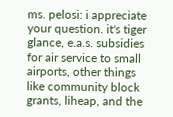ms. pelosi: i appreciate your question. it's tiger glance, e.a.s. subsidies for air service to small airports, other things like community block grants, liheap, and the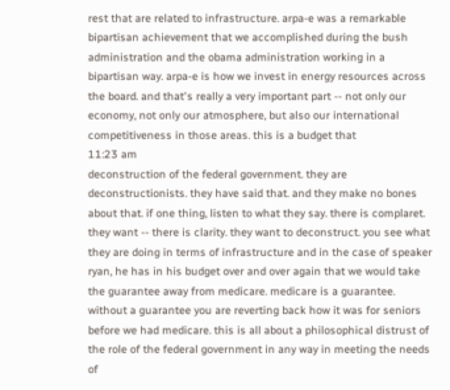rest that are related to infrastructure. arpa-e was a remarkable bipartisan achievement that we accomplished during the bush administration and the obama administration working in a bipartisan way. arpa-e is how we invest in energy resources across the board. and that's really a very important part -- not only our economy, not only our atmosphere, but also our international competitiveness in those areas. this is a budget that
11:23 am
deconstruction of the federal government. they are deconstructionists. they have said that. and they make no bones about that. if one thing, listen to what they say. there is complaret. they want -- there is clarity. they want to deconstruct. you see what they are doing in terms of infrastructure and in the case of speaker ryan, he has in his budget over and over again that we would take the guarantee away from medicare. medicare is a guarantee. without a guarantee you are reverting back how it was for seniors before we had medicare. this is all about a philosophical distrust of the role of the federal government in any way in meeting the needs of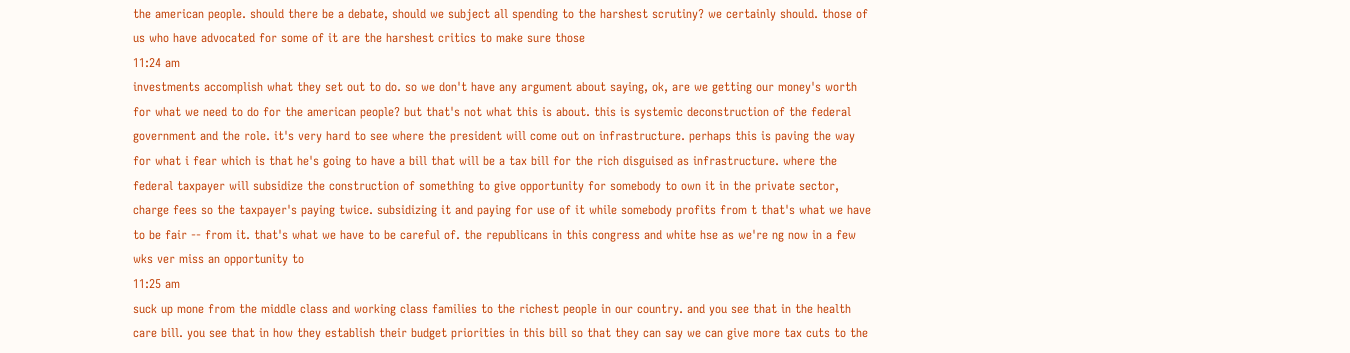the american people. should there be a debate, should we subject all spending to the harshest scrutiny? we certainly should. those of us who have advocated for some of it are the harshest critics to make sure those
11:24 am
investments accomplish what they set out to do. so we don't have any argument about saying, ok, are we getting our money's worth for what we need to do for the american people? but that's not what this is about. this is systemic deconstruction of the federal government and the role. it's very hard to see where the president will come out on infrastructure. perhaps this is paving the way for what i fear which is that he's going to have a bill that will be a tax bill for the rich disguised as infrastructure. where the federal taxpayer will subsidize the construction of something to give opportunity for somebody to own it in the private sector, charge fees so the taxpayer's paying twice. subsidizing it and paying for use of it while somebody profits from t that's what we have to be fair -- from it. that's what we have to be careful of. the republicans in this congress and white hse as we're ng now in a few wks ver miss an opportunity to
11:25 am
suck up mone from the middle class and working class families to the richest people in our country. and you see that in the health care bill. you see that in how they establish their budget priorities in this bill so that they can say we can give more tax cuts to the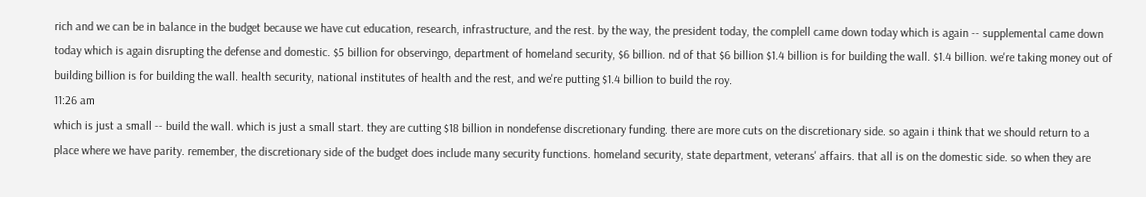rich and we can be in balance in the budget because we have cut education, research, infrastructure, and the rest. by the way, the president today, the complell came down today which is again -- supplemental came down today which is again disrupting the defense and domestic. $5 billion for observingo, department of homeland security, $6 billion. nd of that $6 billion $1.4 billion is for building the wall. $1.4 billion. we're taking money out of building billion is for building the wall. health security, national institutes of health and the rest, and we're putting $1.4 billion to build the roy.
11:26 am
which is just a small -- build the wall. which is just a small start. they are cutting $18 billion in nondefense discretionary funding. there are more cuts on the discretionary side. so again i think that we should return to a place where we have parity. remember, the discretionary side of the budget does include many security functions. homeland security, state department, veterans' affairs. that all is on the domestic side. so when they are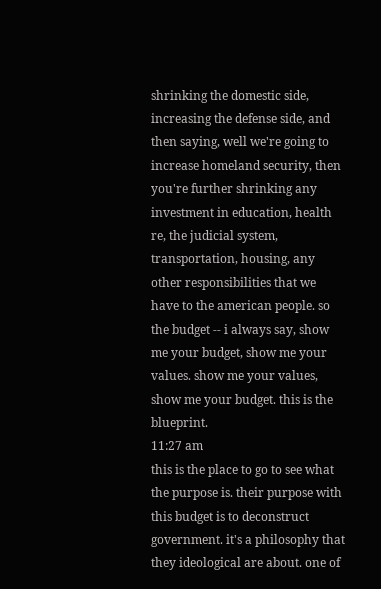shrinking the domestic side, increasing the defense side, and then saying, well we're going to increase homeland security, then you're further shrinking any investment in education, health re, the judicial system, transportation, housing, any other responsibilities that we have to the american people. so the budget -- i always say, show me your budget, show me your values. show me your values, show me your budget. this is the blueprint.
11:27 am
this is the place to go to see what the purpose is. their purpose with this budget is to deconstruct government. it's a philosophy that they ideological are about. one of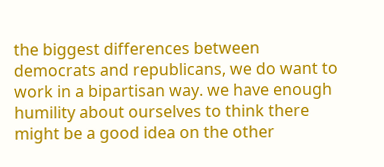the biggest differences between democrats and republicans, we do want to work in a bipartisan way. we have enough humility about ourselves to think there might be a good idea on the other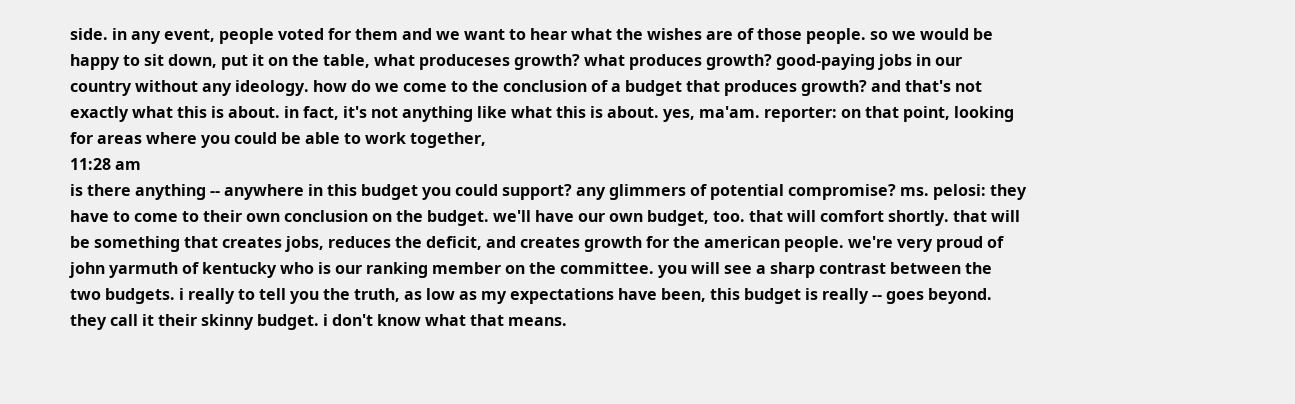side. in any event, people voted for them and we want to hear what the wishes are of those people. so we would be happy to sit down, put it on the table, what produceses growth? what produces growth? good-paying jobs in our country without any ideology. how do we come to the conclusion of a budget that produces growth? and that's not exactly what this is about. in fact, it's not anything like what this is about. yes, ma'am. reporter: on that point, looking for areas where you could be able to work together,
11:28 am
is there anything -- anywhere in this budget you could support? any glimmers of potential compromise? ms. pelosi: they have to come to their own conclusion on the budget. we'll have our own budget, too. that will comfort shortly. that will be something that creates jobs, reduces the deficit, and creates growth for the american people. we're very proud of john yarmuth of kentucky who is our ranking member on the committee. you will see a sharp contrast between the two budgets. i really to tell you the truth, as low as my expectations have been, this budget is really -- goes beyond. they call it their skinny budget. i don't know what that means.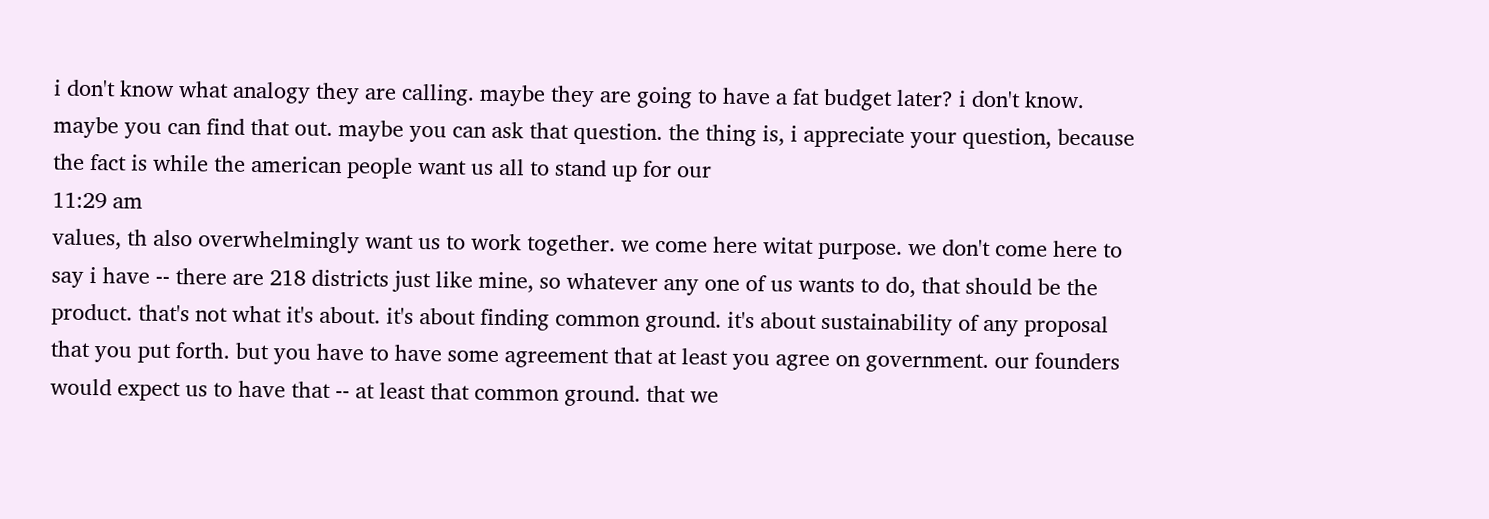i don't know what analogy they are calling. maybe they are going to have a fat budget later? i don't know. maybe you can find that out. maybe you can ask that question. the thing is, i appreciate your question, because the fact is while the american people want us all to stand up for our
11:29 am
values, th also overwhelmingly want us to work together. we come here witat purpose. we don't come here to say i have -- there are 218 districts just like mine, so whatever any one of us wants to do, that should be the product. that's not what it's about. it's about finding common ground. it's about sustainability of any proposal that you put forth. but you have to have some agreement that at least you agree on government. our founders would expect us to have that -- at least that common ground. that we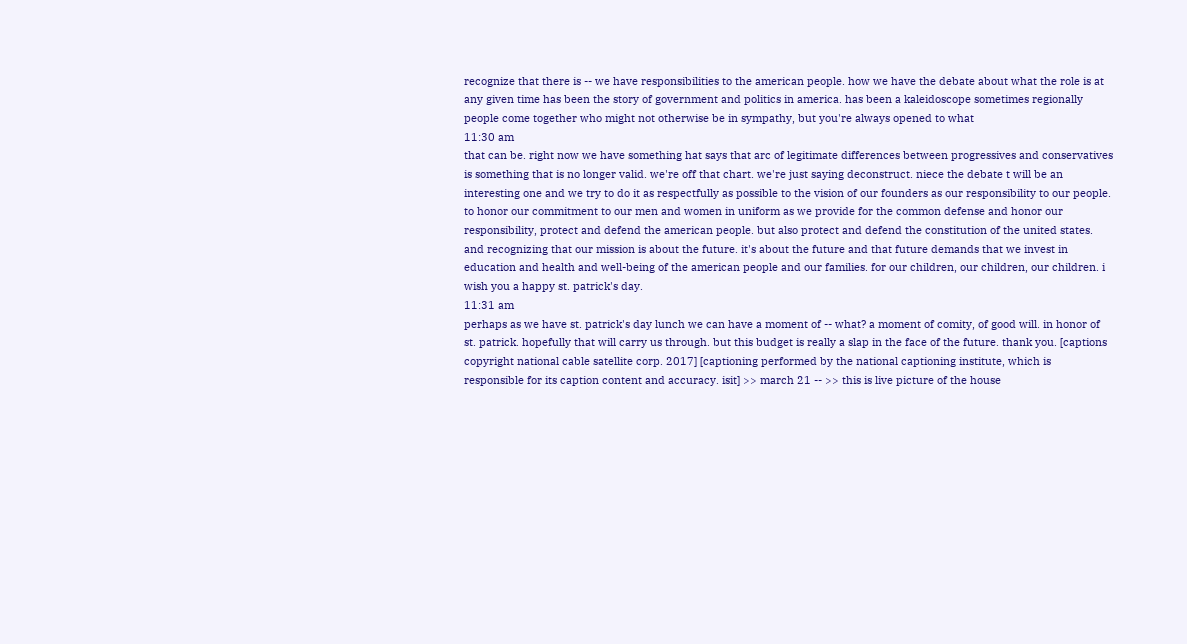recognize that there is -- we have responsibilities to the american people. how we have the debate about what the role is at any given time has been the story of government and politics in america. has been a kaleidoscope sometimes regionally people come together who might not otherwise be in sympathy, but you're always opened to what
11:30 am
that can be. right now we have something hat says that arc of legitimate differences between progressives and conservatives is something that is no longer valid. we're off that chart. we're just saying deconstruct. niece the debate t will be an interesting one and we try to do it as respectfully as possible to the vision of our founders as our responsibility to our people. to honor our commitment to our men and women in uniform as we provide for the common defense and honor our responsibility, protect and defend the american people. but also protect and defend the constitution of the united states. and recognizing that our mission is about the future. it's about the future and that future demands that we invest in education and health and well-being of the american people and our families. for our children, our children, our children. i wish you a happy st. patrick's day.
11:31 am
perhaps as we have st. patrick's day lunch we can have a moment of -- what? a moment of comity, of good will. in honor of st. patrick. hopefully that will carry us through. but this budget is really a slap in the face of the future. thank you. [captions copyright national cable satellite corp. 2017] [captioning performed by the national captioning institute, which is responsible for its caption content and accuracy. isit] >> march 21 -- >> this is live picture of the house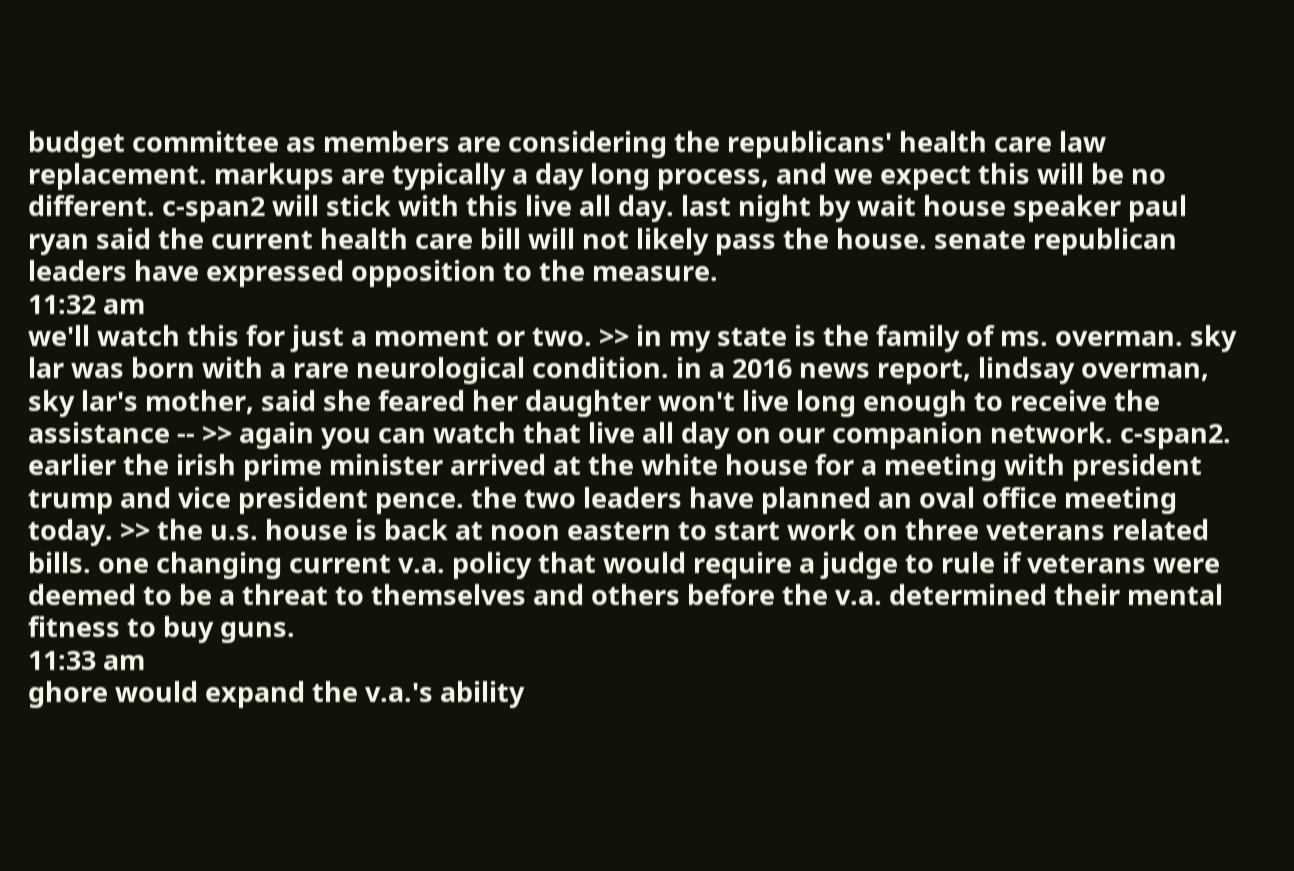budget committee as members are considering the republicans' health care law replacement. markups are typically a day long process, and we expect this will be no different. c-span2 will stick with this live all day. last night by wait house speaker paul ryan said the current health care bill will not likely pass the house. senate republican leaders have expressed opposition to the measure.
11:32 am
we'll watch this for just a moment or two. >> in my state is the family of ms. overman. sky lar was born with a rare neurological condition. in a 2016 news report, lindsay overman, sky lar's mother, said she feared her daughter won't live long enough to receive the assistance -- >> again you can watch that live all day on our companion network. c-span2. earlier the irish prime minister arrived at the white house for a meeting with president trump and vice president pence. the two leaders have planned an oval office meeting today. >> the u.s. house is back at noon eastern to start work on three veterans related bills. one changing current v.a. policy that would require a judge to rule if veterans were deemed to be a threat to themselves and others before the v.a. determined their mental fitness to buy guns.
11:33 am
ghore would expand the v.a.'s ability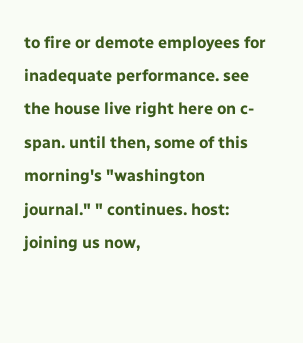to fire or demote employees for inadequate performance. see the house live right here on c-span. until then, some of this morning's "washington journal." " continues. host: joining us now,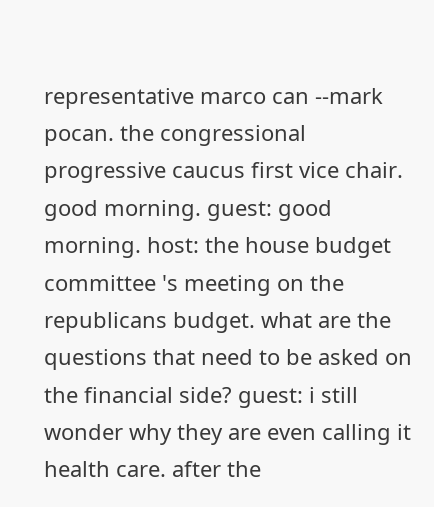representative marco can --mark pocan. the congressional progressive caucus first vice chair. good morning. guest: good morning. host: the house budget committee 's meeting on the republicans budget. what are the questions that need to be asked on the financial side? guest: i still wonder why they are even calling it health care. after the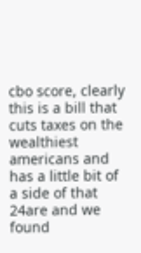cbo score, clearly this is a bill that cuts taxes on the wealthiest americans and has a little bit of a side of that 24are and we found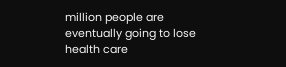million people are eventually going to lose health care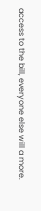access to the bill, everyone else will a more.